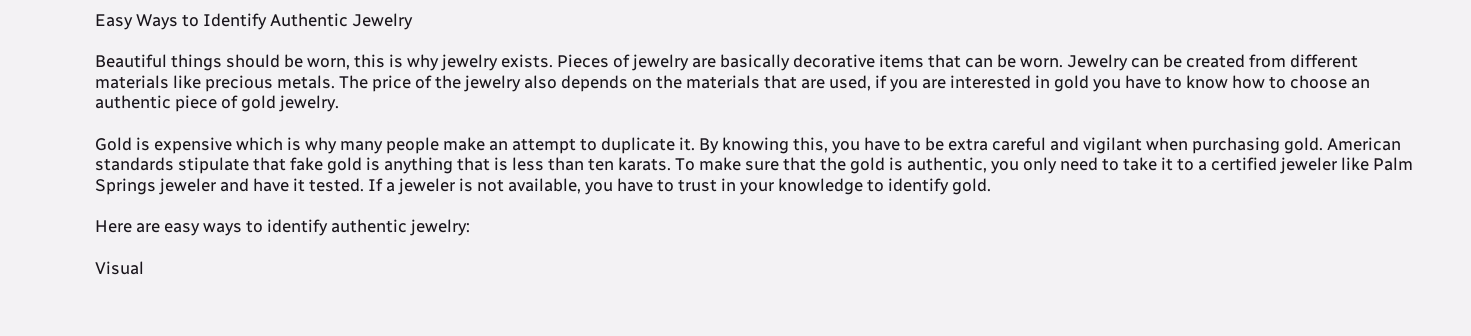Easy Ways to Identify Authentic Jewelry

Beautiful things should be worn, this is why jewelry exists. Pieces of jewelry are basically decorative items that can be worn. Jewelry can be created from different materials like precious metals. The price of the jewelry also depends on the materials that are used, if you are interested in gold you have to know how to choose an authentic piece of gold jewelry.

Gold is expensive which is why many people make an attempt to duplicate it. By knowing this, you have to be extra careful and vigilant when purchasing gold. American standards stipulate that fake gold is anything that is less than ten karats. To make sure that the gold is authentic, you only need to take it to a certified jeweler like Palm Springs jeweler and have it tested. If a jeweler is not available, you have to trust in your knowledge to identify gold.

Here are easy ways to identify authentic jewelry:

Visual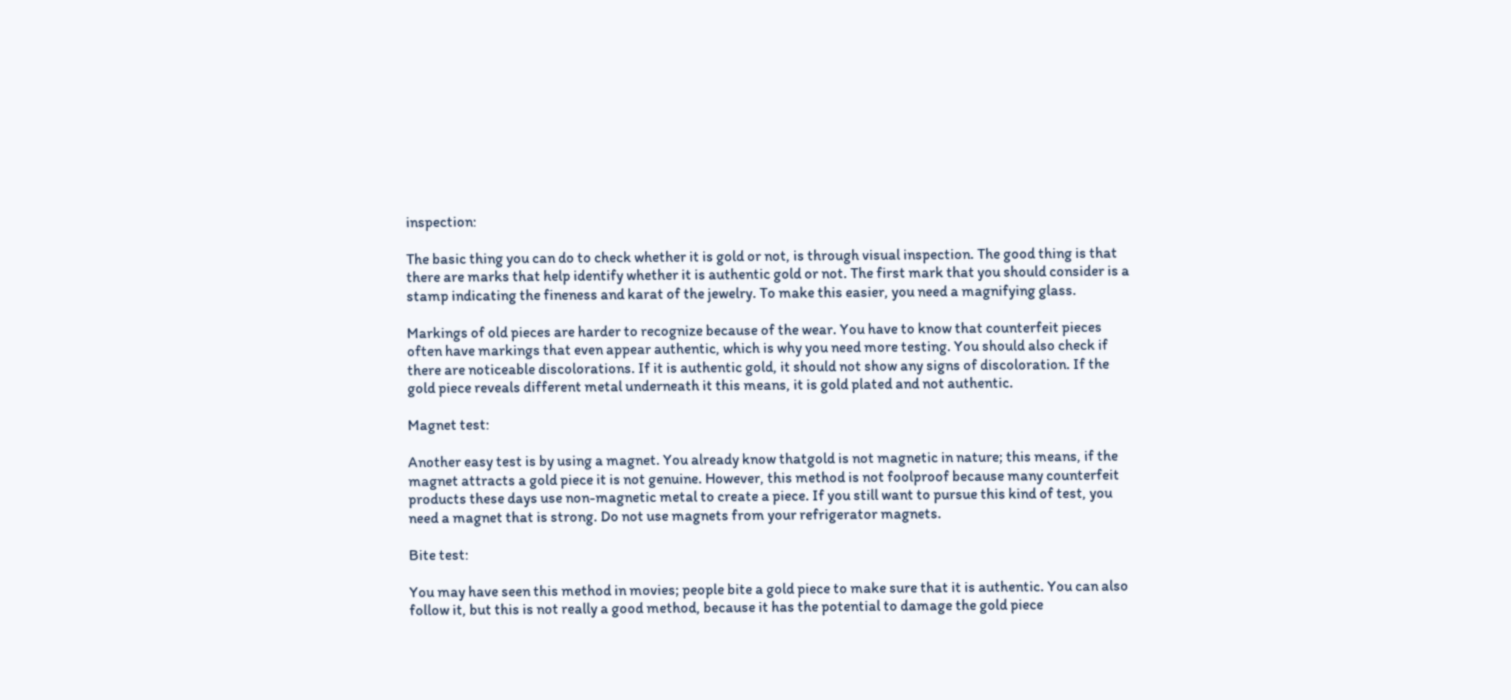inspection:

The basic thing you can do to check whether it is gold or not, is through visual inspection. The good thing is that there are marks that help identify whether it is authentic gold or not. The first mark that you should consider is a stamp indicating the fineness and karat of the jewelry. To make this easier, you need a magnifying glass.

Markings of old pieces are harder to recognize because of the wear. You have to know that counterfeit pieces often have markings that even appear authentic, which is why you need more testing. You should also check if there are noticeable discolorations. If it is authentic gold, it should not show any signs of discoloration. If the gold piece reveals different metal underneath it this means, it is gold plated and not authentic.

Magnet test:

Another easy test is by using a magnet. You already know thatgold is not magnetic in nature; this means, if the magnet attracts a gold piece it is not genuine. However, this method is not foolproof because many counterfeit products these days use non-magnetic metal to create a piece. If you still want to pursue this kind of test, you need a magnet that is strong. Do not use magnets from your refrigerator magnets.

Bite test:

You may have seen this method in movies; people bite a gold piece to make sure that it is authentic. You can also follow it, but this is not really a good method, because it has the potential to damage the gold piece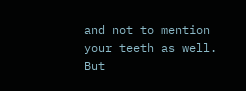and not to mention your teeth as well. But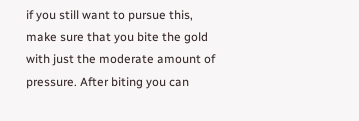if you still want to pursue this, make sure that you bite the gold with just the moderate amount of pressure. After biting you can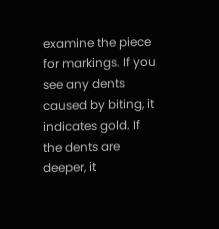examine the piece for markings. If you see any dents caused by biting, it indicates gold. If the dents are deeper, it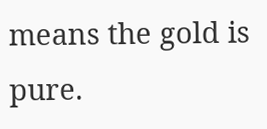means the gold is pure.